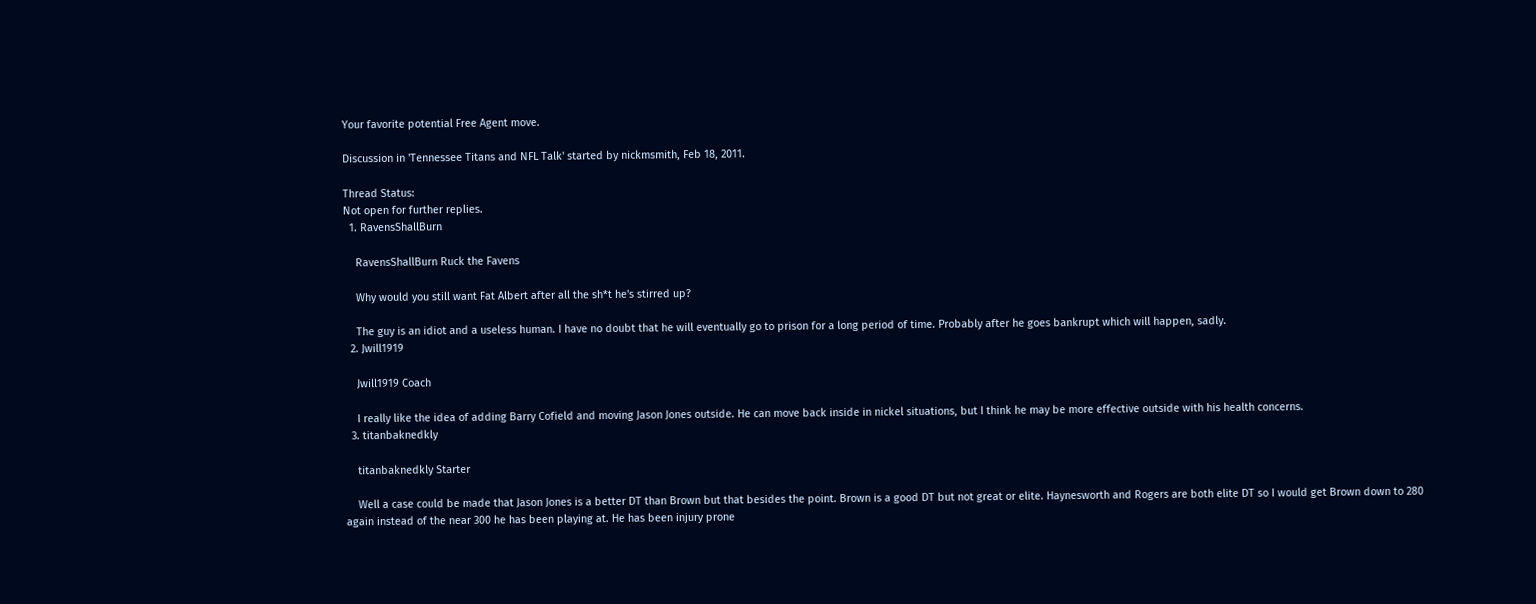Your favorite potential Free Agent move.

Discussion in 'Tennessee Titans and NFL Talk' started by nickmsmith, Feb 18, 2011.

Thread Status:
Not open for further replies.
  1. RavensShallBurn

    RavensShallBurn Ruck the Favens

    Why would you still want Fat Albert after all the sh*t he's stirred up?

    The guy is an idiot and a useless human. I have no doubt that he will eventually go to prison for a long period of time. Probably after he goes bankrupt which will happen, sadly.
  2. Jwill1919

    Jwill1919 Coach

    I really like the idea of adding Barry Cofield and moving Jason Jones outside. He can move back inside in nickel situations, but I think he may be more effective outside with his health concerns.
  3. titanbaknedkly

    titanbaknedkly Starter

    Well a case could be made that Jason Jones is a better DT than Brown but that besides the point. Brown is a good DT but not great or elite. Haynesworth and Rogers are both elite DT so I would get Brown down to 280 again instead of the near 300 he has been playing at. He has been injury prone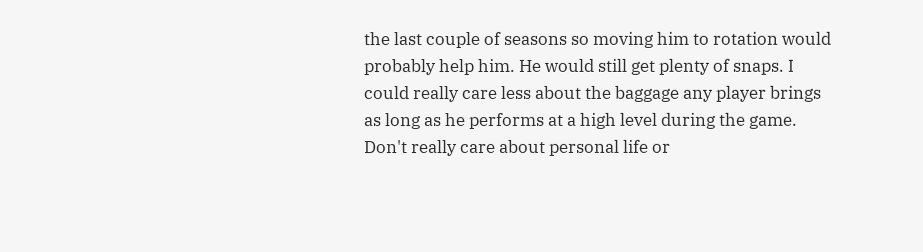the last couple of seasons so moving him to rotation would probably help him. He would still get plenty of snaps. I could really care less about the baggage any player brings as long as he performs at a high level during the game. Don't really care about personal life or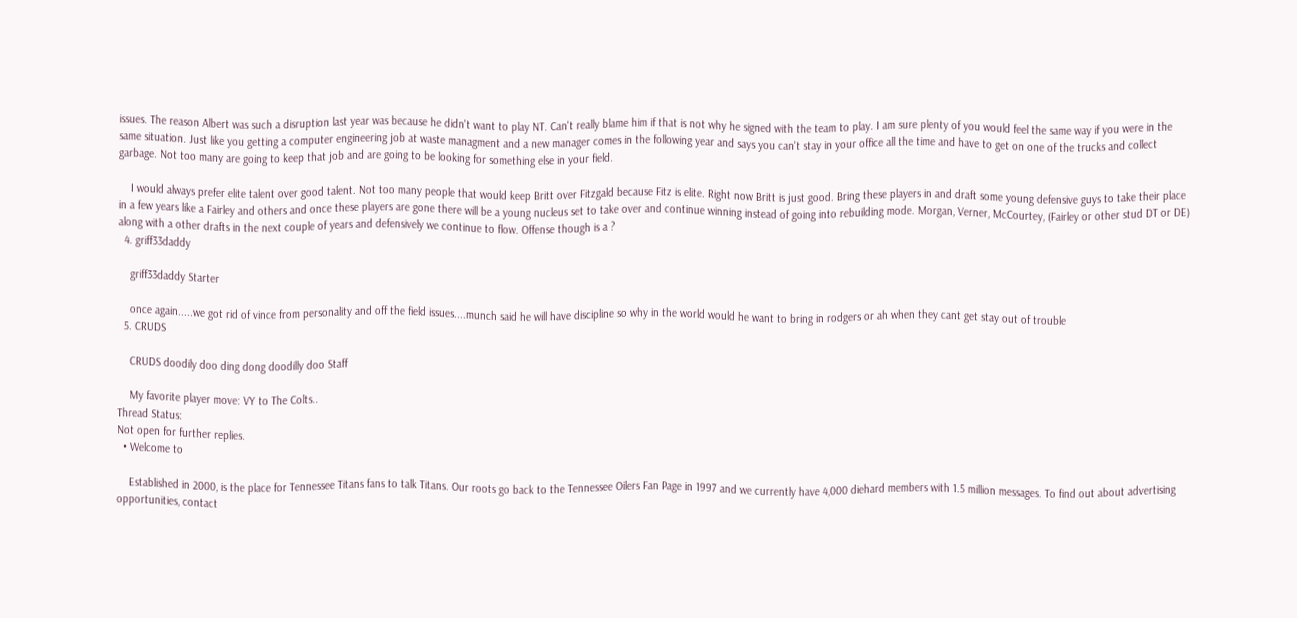issues. The reason Albert was such a disruption last year was because he didn't want to play NT. Can't really blame him if that is not why he signed with the team to play. I am sure plenty of you would feel the same way if you were in the same situation. Just like you getting a computer engineering job at waste managment and a new manager comes in the following year and says you can't stay in your office all the time and have to get on one of the trucks and collect garbage. Not too many are going to keep that job and are going to be looking for something else in your field.

    I would always prefer elite talent over good talent. Not too many people that would keep Britt over Fitzgald because Fitz is elite. Right now Britt is just good. Bring these players in and draft some young defensive guys to take their place in a few years like a Fairley and others and once these players are gone there will be a young nucleus set to take over and continue winning instead of going into rebuilding mode. Morgan, Verner, McCourtey, (Fairley or other stud DT or DE) along with a other drafts in the next couple of years and defensively we continue to flow. Offense though is a ?
  4. griff33daddy

    griff33daddy Starter

    once again.....we got rid of vince from personality and off the field issues....munch said he will have discipline so why in the world would he want to bring in rodgers or ah when they cant get stay out of trouble
  5. CRUDS

    CRUDS doodily doo ding dong doodilly doo Staff

    My favorite player move: VY to The Colts..
Thread Status:
Not open for further replies.
  • Welcome to

    Established in 2000, is the place for Tennessee Titans fans to talk Titans. Our roots go back to the Tennessee Oilers Fan Page in 1997 and we currently have 4,000 diehard members with 1.5 million messages. To find out about advertising opportunities, contact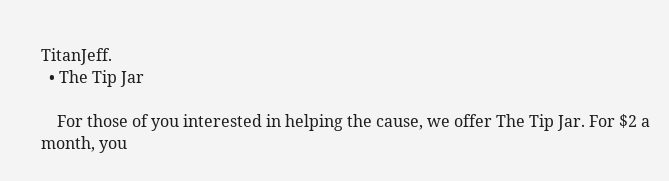TitanJeff.
  • The Tip Jar

    For those of you interested in helping the cause, we offer The Tip Jar. For $2 a month, you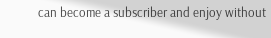can become a subscriber and enjoy without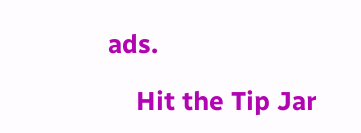ads.

    Hit the Tip Jar